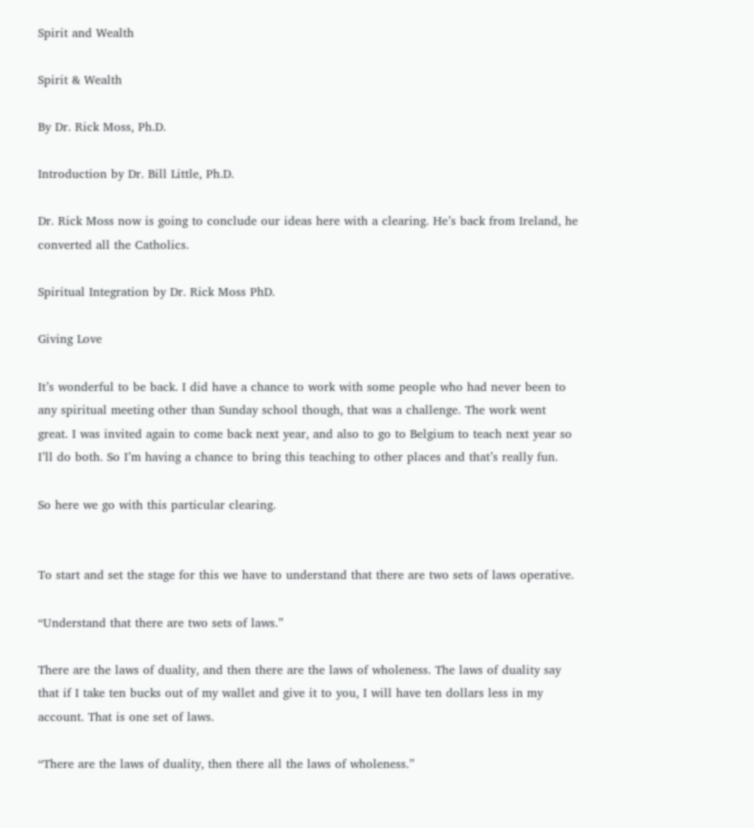Spirit and Wealth

Spirit & Wealth

By Dr. Rick Moss, Ph.D.

Introduction by Dr. Bill Little, Ph.D.

Dr. Rick Moss now is going to conclude our ideas here with a clearing. He’s back from Ireland, he converted all the Catholics.

Spiritual Integration by Dr. Rick Moss PhD.

Giving Love

It’s wonderful to be back. I did have a chance to work with some people who had never been to any spiritual meeting other than Sunday school though, that was a challenge. The work went great. I was invited again to come back next year, and also to go to Belgium to teach next year so I’ll do both. So I’m having a chance to bring this teaching to other places and that’s really fun.

So here we go with this particular clearing.


To start and set the stage for this we have to understand that there are two sets of laws operative.

“Understand that there are two sets of laws.”

There are the laws of duality, and then there are the laws of wholeness. The laws of duality say that if I take ten bucks out of my wallet and give it to you, I will have ten dollars less in my account. That is one set of laws.

“There are the laws of duality, then there all the laws of wholeness.”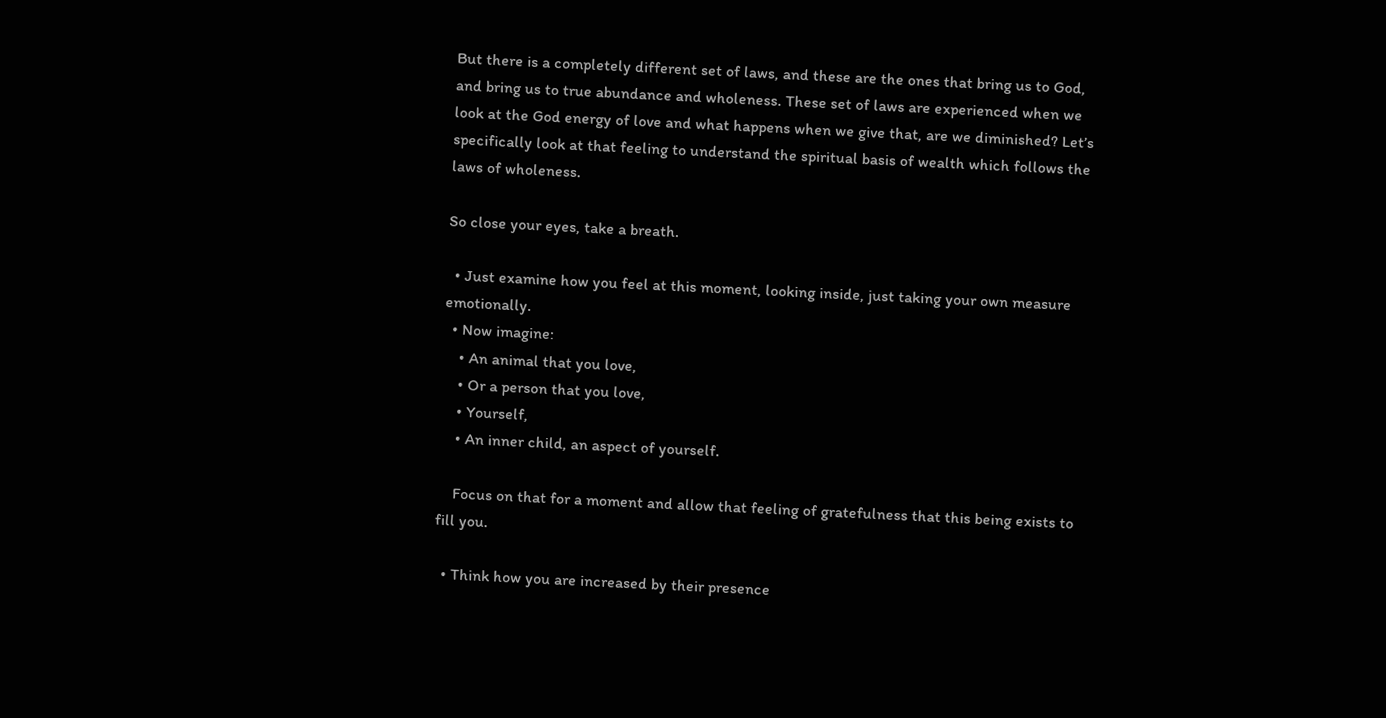But there is a completely different set of laws, and these are the ones that bring us to God, and bring us to true abundance and wholeness. These set of laws are experienced when we look at the God energy of love and what happens when we give that, are we diminished? Let’s specifically look at that feeling to understand the spiritual basis of wealth which follows the laws of wholeness.

So close your eyes, take a breath.

  • Just examine how you feel at this moment, looking inside, just taking your own measure emotionally.
  • Now imagine:
    • An animal that you love,
    • Or a person that you love,
    • Yourself,
    • An inner child, an aspect of yourself.

    Focus on that for a moment and allow that feeling of gratefulness that this being exists to fill you.

  • Think how you are increased by their presence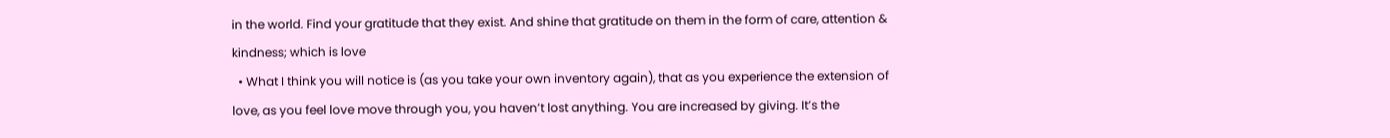in the world. Find your gratitude that they exist. And shine that gratitude on them in the form of care, attention & kindness; which is love
  • What I think you will notice is (as you take your own inventory again), that as you experience the extension of love, as you feel love move through you, you haven’t lost anything. You are increased by giving. It’s the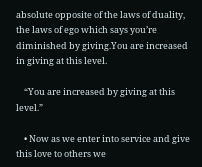absolute opposite of the laws of duality, the laws of ego which says you’re diminished by giving.You are increased in giving at this level.

    “You are increased by giving at this level.”

    • Now as we enter into service and give this love to others we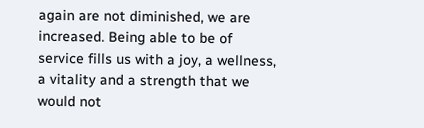again are not diminished, we are increased. Being able to be of service fills us with a joy, a wellness, a vitality and a strength that we would not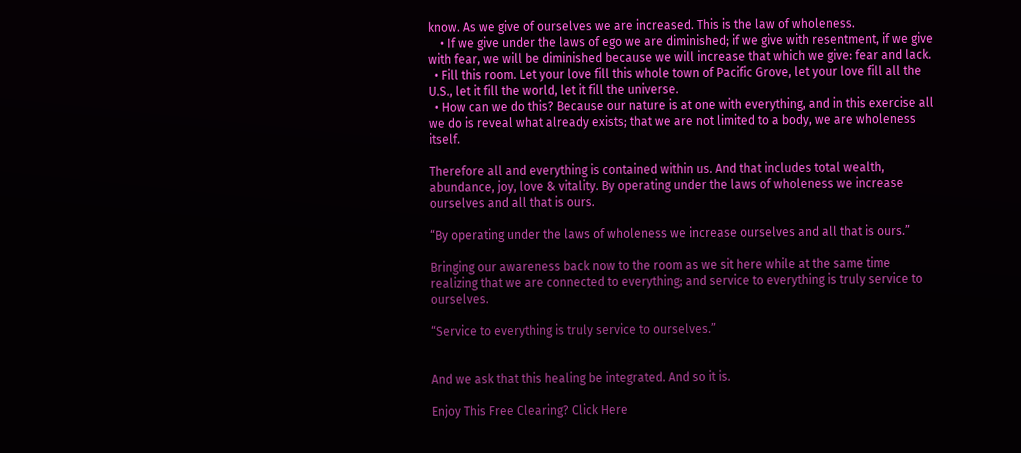know. As we give of ourselves we are increased. This is the law of wholeness.
    • If we give under the laws of ego we are diminished; if we give with resentment, if we give with fear, we will be diminished because we will increase that which we give: fear and lack.
  • Fill this room. Let your love fill this whole town of Pacific Grove, let your love fill all the U.S., let it fill the world, let it fill the universe.
  • How can we do this? Because our nature is at one with everything, and in this exercise all we do is reveal what already exists; that we are not limited to a body, we are wholeness itself.

Therefore all and everything is contained within us. And that includes total wealth, abundance, joy, love & vitality. By operating under the laws of wholeness we increase ourselves and all that is ours.

“By operating under the laws of wholeness we increase ourselves and all that is ours.”

Bringing our awareness back now to the room as we sit here while at the same time realizing that we are connected to everything; and service to everything is truly service to ourselves.

“Service to everything is truly service to ourselves.”


And we ask that this healing be integrated. And so it is.

Enjoy This Free Clearing? Click Here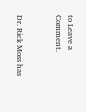to Leave a Comment.


Dr. Rick Moss has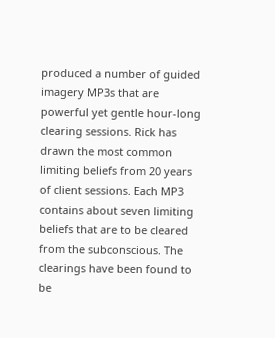produced a number of guided imagery MP3s that are powerful yet gentle hour-long clearing sessions. Rick has drawn the most common limiting beliefs from 20 years of client sessions. Each MP3 contains about seven limiting beliefs that are to be cleared from the subconscious. The clearings have been found to be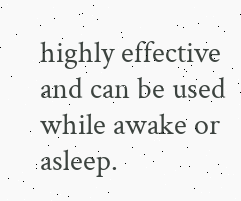highly effective and can be used while awake or asleep.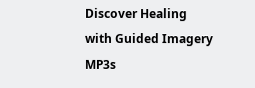Discover Healing with Guided Imagery MP3s